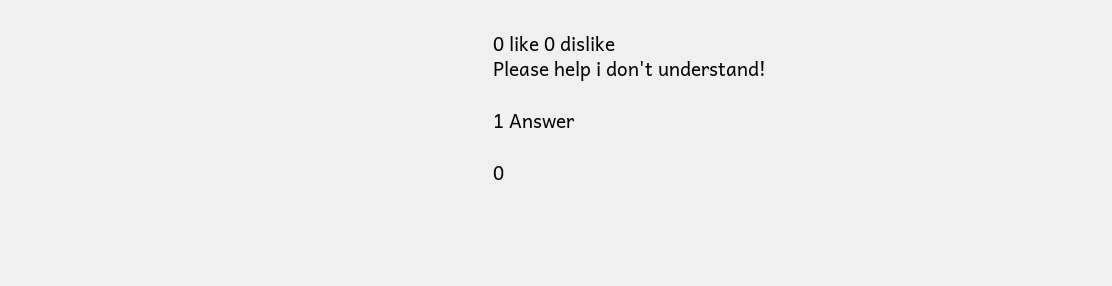0 like 0 dislike
Please help i don't understand!

1 Answer

0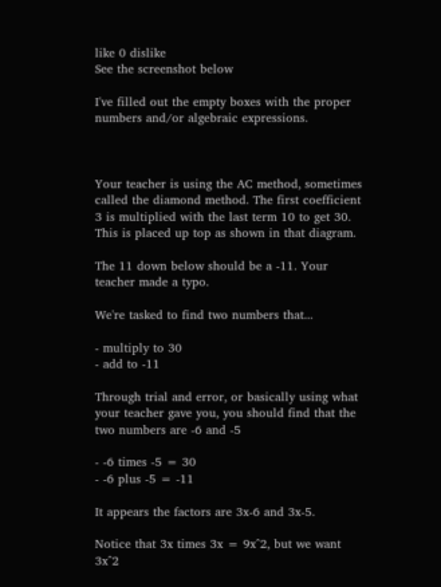like 0 dislike
See the screenshot below

I've filled out the empty boxes with the proper numbers and/or algebraic expressions.



Your teacher is using the AC method, sometimes called the diamond method. The first coefficient 3 is multiplied with the last term 10 to get 30. This is placed up top as shown in that diagram.

The 11 down below should be a -11. Your teacher made a typo.

We're tasked to find two numbers that...

- multiply to 30
- add to -11

Through trial and error, or basically using what your teacher gave you, you should find that the two numbers are -6 and -5

- -6 times -5 = 30
- -6 plus -5 = -11

It appears the factors are 3x-6 and 3x-5.

Notice that 3x times 3x = 9x^2, but we want 3x^2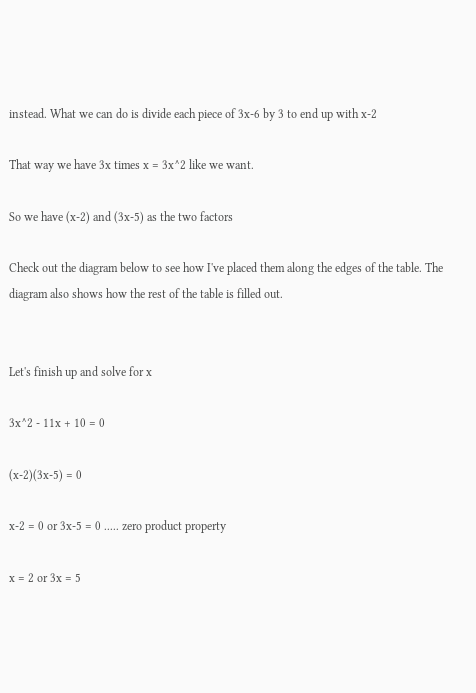instead. What we can do is divide each piece of 3x-6 by 3 to end up with x-2

That way we have 3x times x = 3x^2 like we want.

So we have (x-2) and (3x-5) as the two factors

Check out the diagram below to see how I've placed them along the edges of the table. The diagram also shows how the rest of the table is filled out.


Let's finish up and solve for x

3x^2 - 11x + 10 = 0

(x-2)(3x-5) = 0

x-2 = 0 or 3x-5 = 0 ..... zero product property

x = 2 or 3x = 5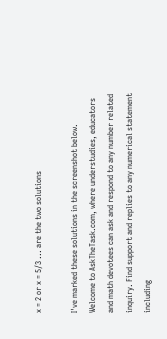x = 2 or x = 5/3 ... are the two solutions

I've marked these solutions in the screenshot below.
Welcome to AskTheTask.com, where understudies, educators and math devotees can ask and respond to any number related inquiry. Find support and replies to any numerical statement including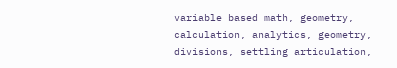variable based math, geometry, calculation, analytics, geometry, divisions, settling articulation,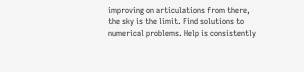improving on articulations from there, the sky is the limit. Find solutions to numerical problems. Help is consistently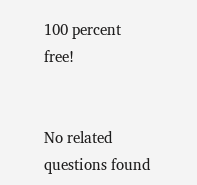100 percent free!


No related questions found